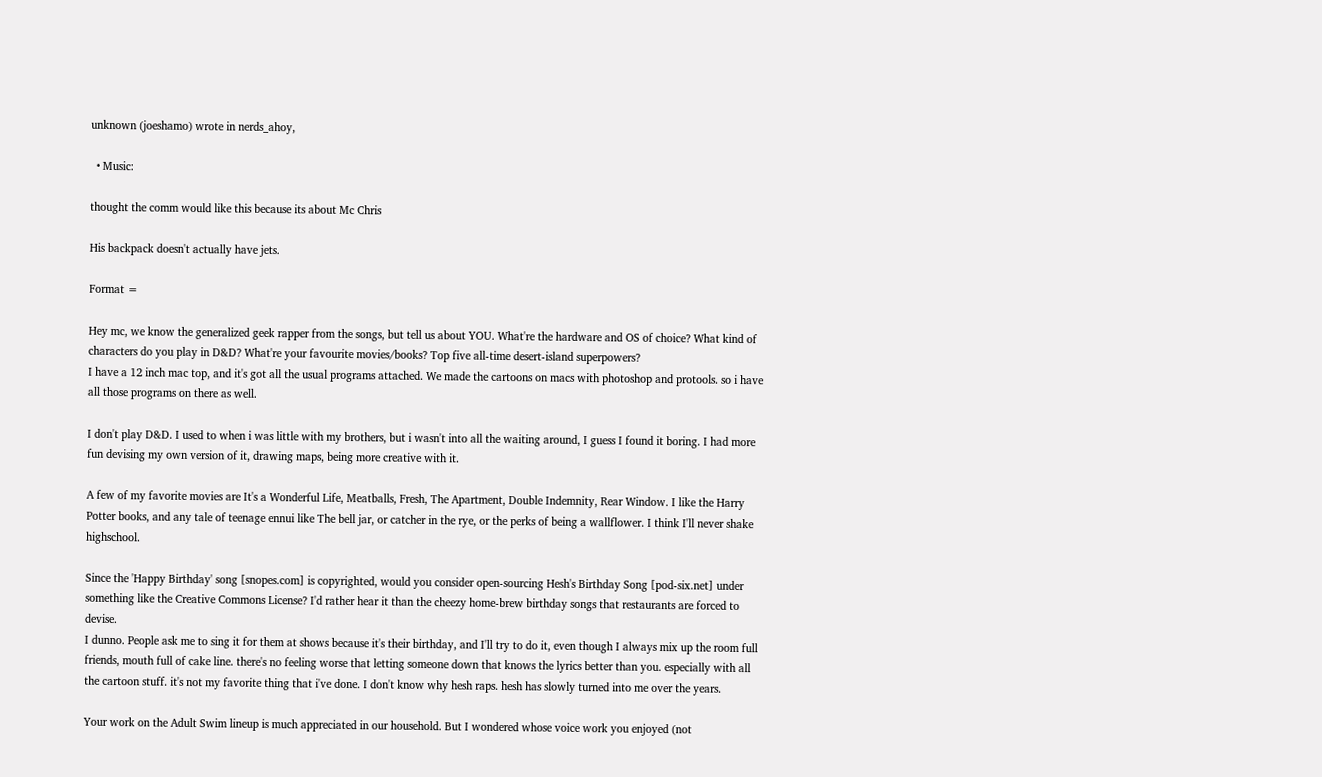unknown (joeshamo) wrote in nerds_ahoy,

  • Music:

thought the comm would like this because its about Mc Chris

His backpack doesn't actually have jets.

Format =

Hey mc, we know the generalized geek rapper from the songs, but tell us about YOU. What're the hardware and OS of choice? What kind of characters do you play in D&D? What're your favourite movies/books? Top five all-time desert-island superpowers?
I have a 12 inch mac top, and it's got all the usual programs attached. We made the cartoons on macs with photoshop and protools. so i have all those programs on there as well.

I don't play D&D. I used to when i was little with my brothers, but i wasn't into all the waiting around, I guess I found it boring. I had more fun devising my own version of it, drawing maps, being more creative with it.

A few of my favorite movies are It's a Wonderful Life, Meatballs, Fresh, The Apartment, Double Indemnity, Rear Window. I like the Harry Potter books, and any tale of teenage ennui like The bell jar, or catcher in the rye, or the perks of being a wallflower. I think I'll never shake highschool.

Since the 'Happy Birthday' song [snopes.com] is copyrighted, would you consider open-sourcing Hesh's Birthday Song [pod-six.net] under something like the Creative Commons License? I'd rather hear it than the cheezy home-brew birthday songs that restaurants are forced to devise.
I dunno. People ask me to sing it for them at shows because it's their birthday, and I'll try to do it, even though I always mix up the room full friends, mouth full of cake line. there's no feeling worse that letting someone down that knows the lyrics better than you. especially with all the cartoon stuff. it's not my favorite thing that i've done. I don't know why hesh raps. hesh has slowly turned into me over the years.

Your work on the Adult Swim lineup is much appreciated in our household. But I wondered whose voice work you enjoyed (not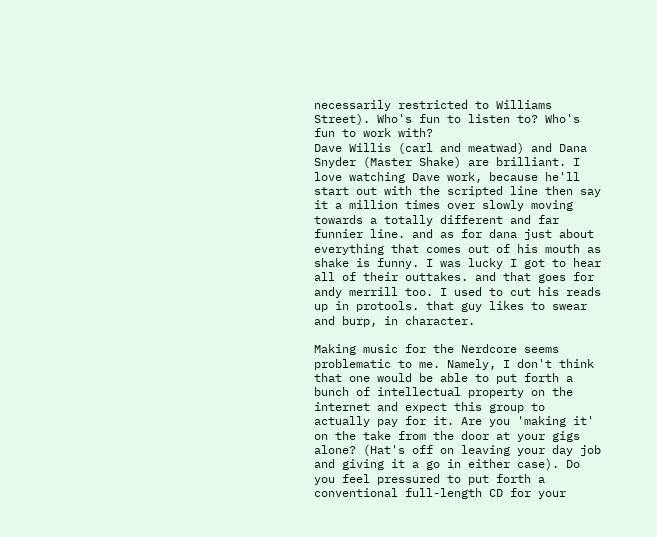necessarily restricted to Williams Street). Who's fun to listen to? Who's fun to work with?
Dave Willis (carl and meatwad) and Dana Snyder (Master Shake) are brilliant. I love watching Dave work, because he'll start out with the scripted line then say it a million times over slowly moving towards a totally different and far funnier line. and as for dana just about everything that comes out of his mouth as shake is funny. I was lucky I got to hear all of their outtakes. and that goes for andy merrill too. I used to cut his reads up in protools. that guy likes to swear and burp, in character.

Making music for the Nerdcore seems problematic to me. Namely, I don't think that one would be able to put forth a bunch of intellectual property on the internet and expect this group to actually pay for it. Are you 'making it' on the take from the door at your gigs alone? (Hat's off on leaving your day job and giving it a go in either case). Do you feel pressured to put forth a conventional full-length CD for your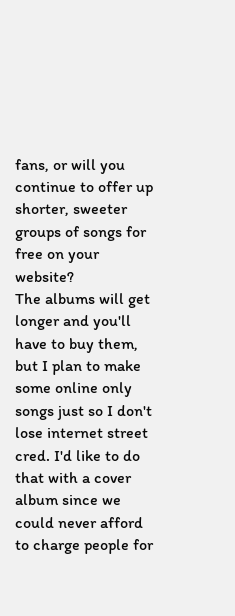fans, or will you continue to offer up shorter, sweeter groups of songs for free on your website?
The albums will get longer and you'll have to buy them, but I plan to make some online only songs just so I don't lose internet street cred. I'd like to do that with a cover album since we could never afford to charge people for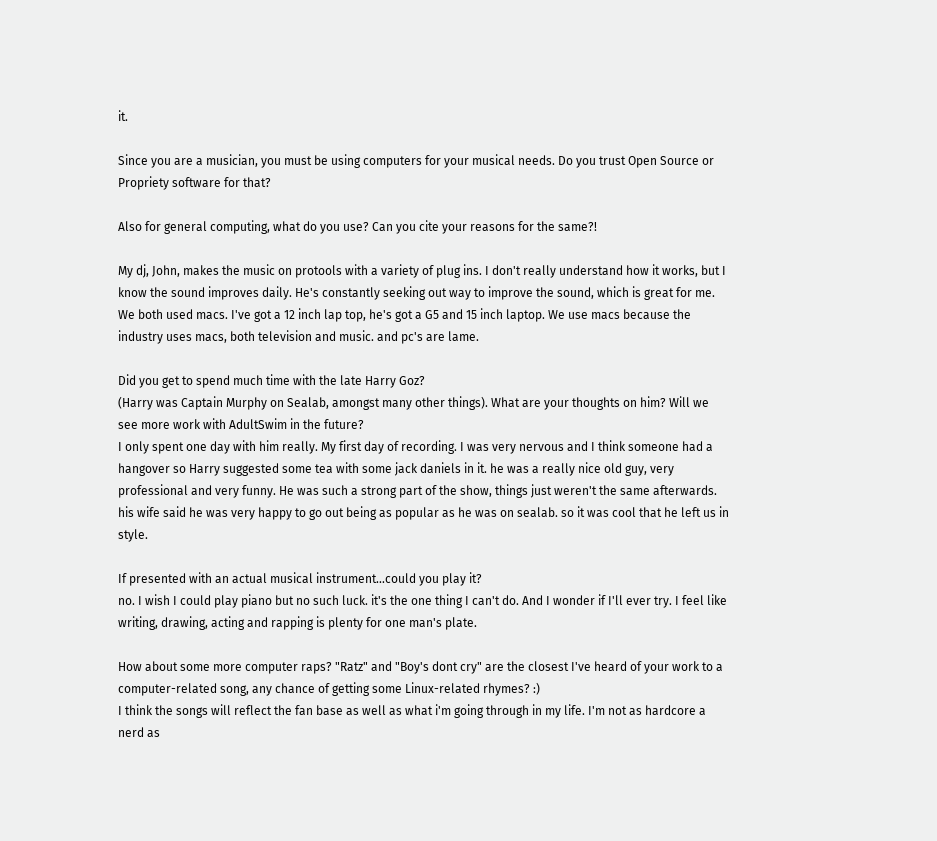it.

Since you are a musician, you must be using computers for your musical needs. Do you trust Open Source or Propriety software for that?

Also for general computing, what do you use? Can you cite your reasons for the same?!

My dj, John, makes the music on protools with a variety of plug ins. I don't really understand how it works, but I know the sound improves daily. He's constantly seeking out way to improve the sound, which is great for me. We both used macs. I've got a 12 inch lap top, he's got a G5 and 15 inch laptop. We use macs because the industry uses macs, both television and music. and pc's are lame.

Did you get to spend much time with the late Harry Goz?
(Harry was Captain Murphy on Sealab, amongst many other things). What are your thoughts on him? Will we see more work with AdultSwim in the future?
I only spent one day with him really. My first day of recording. I was very nervous and I think someone had a hangover so Harry suggested some tea with some jack daniels in it. he was a really nice old guy, very professional and very funny. He was such a strong part of the show, things just weren't the same afterwards. his wife said he was very happy to go out being as popular as he was on sealab. so it was cool that he left us in style.

If presented with an actual musical instrument...could you play it?
no. I wish I could play piano but no such luck. it's the one thing I can't do. And I wonder if I'll ever try. I feel like writing, drawing, acting and rapping is plenty for one man's plate.

How about some more computer raps? "Ratz" and "Boy's dont cry" are the closest I've heard of your work to a computer-related song, any chance of getting some Linux-related rhymes? :)
I think the songs will reflect the fan base as well as what i'm going through in my life. I'm not as hardcore a nerd as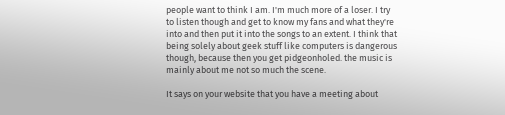people want to think I am. I'm much more of a loser. I try to listen though and get to know my fans and what they're into and then put it into the songs to an extent. I think that being solely about geek stuff like computers is dangerous though, because then you get pidgeonholed. the music is mainly about me not so much the scene.

It says on your website that you have a meeting about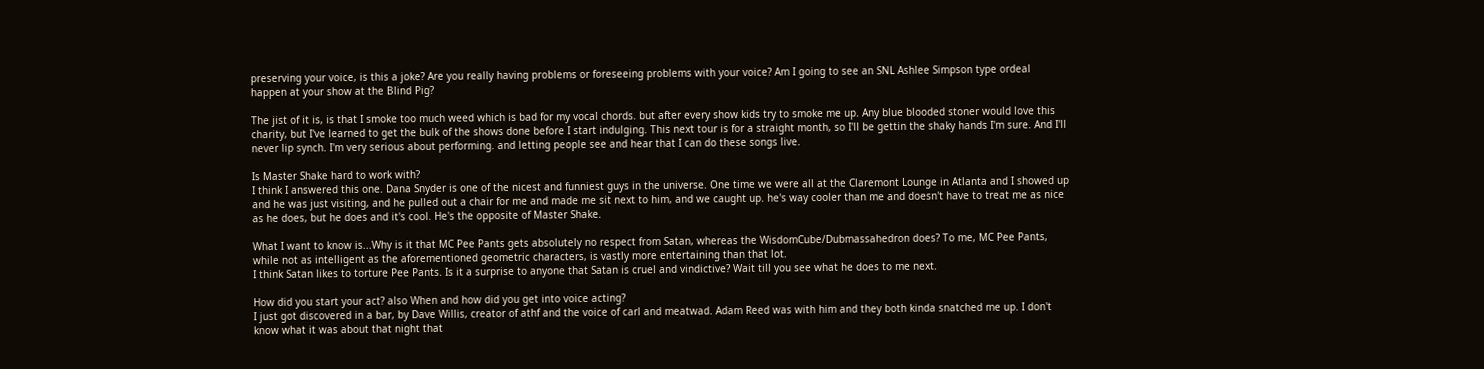preserving your voice, is this a joke? Are you really having problems or foreseeing problems with your voice? Am I going to see an SNL Ashlee Simpson type ordeal happen at your show at the Blind Pig?

The jist of it is, is that I smoke too much weed which is bad for my vocal chords. but after every show kids try to smoke me up. Any blue blooded stoner would love this charity, but I've learned to get the bulk of the shows done before I start indulging. This next tour is for a straight month, so I'll be gettin the shaky hands I'm sure. And I'll never lip synch. I'm very serious about performing. and letting people see and hear that I can do these songs live.

Is Master Shake hard to work with?
I think I answered this one. Dana Snyder is one of the nicest and funniest guys in the universe. One time we were all at the Claremont Lounge in Atlanta and I showed up and he was just visiting, and he pulled out a chair for me and made me sit next to him, and we caught up. he's way cooler than me and doesn't have to treat me as nice as he does, but he does and it's cool. He's the opposite of Master Shake.

What I want to know is...Why is it that MC Pee Pants gets absolutely no respect from Satan, whereas the WisdomCube/Dubmassahedron does? To me, MC Pee Pants, while not as intelligent as the aforementioned geometric characters, is vastly more entertaining than that lot.
I think Satan likes to torture Pee Pants. Is it a surprise to anyone that Satan is cruel and vindictive? Wait till you see what he does to me next.

How did you start your act? also When and how did you get into voice acting?
I just got discovered in a bar, by Dave Willis, creator of athf and the voice of carl and meatwad. Adam Reed was with him and they both kinda snatched me up. I don't know what it was about that night that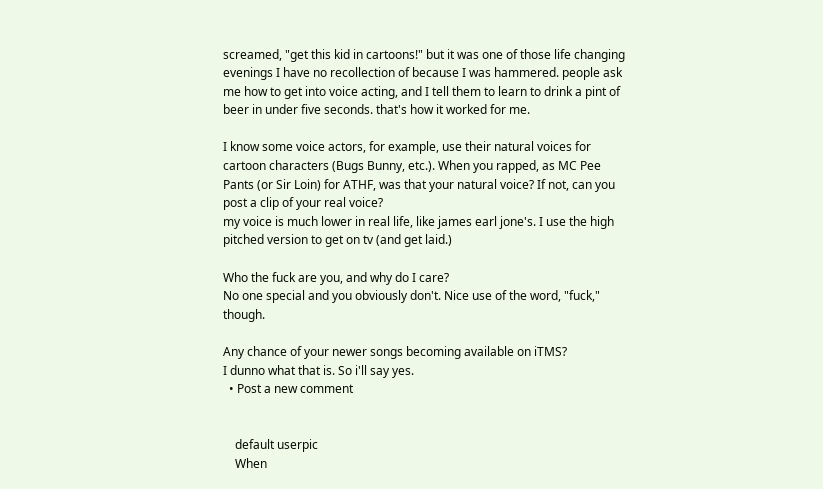screamed, "get this kid in cartoons!" but it was one of those life changing evenings I have no recollection of because I was hammered. people ask me how to get into voice acting, and I tell them to learn to drink a pint of beer in under five seconds. that's how it worked for me.

I know some voice actors, for example, use their natural voices for cartoon characters (Bugs Bunny, etc.). When you rapped, as MC Pee Pants (or Sir Loin) for ATHF, was that your natural voice? If not, can you post a clip of your real voice?
my voice is much lower in real life, like james earl jone's. I use the high pitched version to get on tv (and get laid.)

Who the fuck are you, and why do I care?
No one special and you obviously don't. Nice use of the word, "fuck," though.

Any chance of your newer songs becoming available on iTMS?
I dunno what that is. So i'll say yes.
  • Post a new comment


    default userpic
    When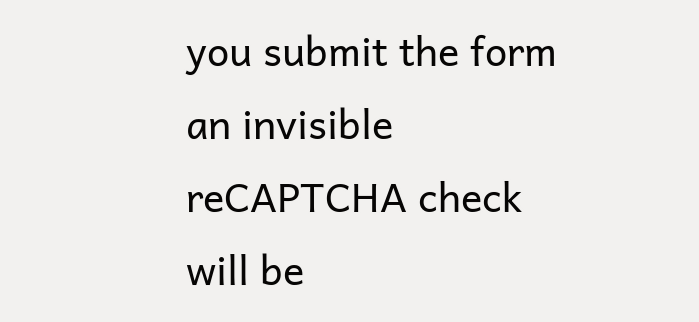you submit the form an invisible reCAPTCHA check will be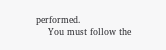performed.
    You must follow the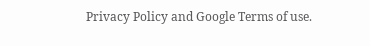Privacy Policy and Google Terms of use.